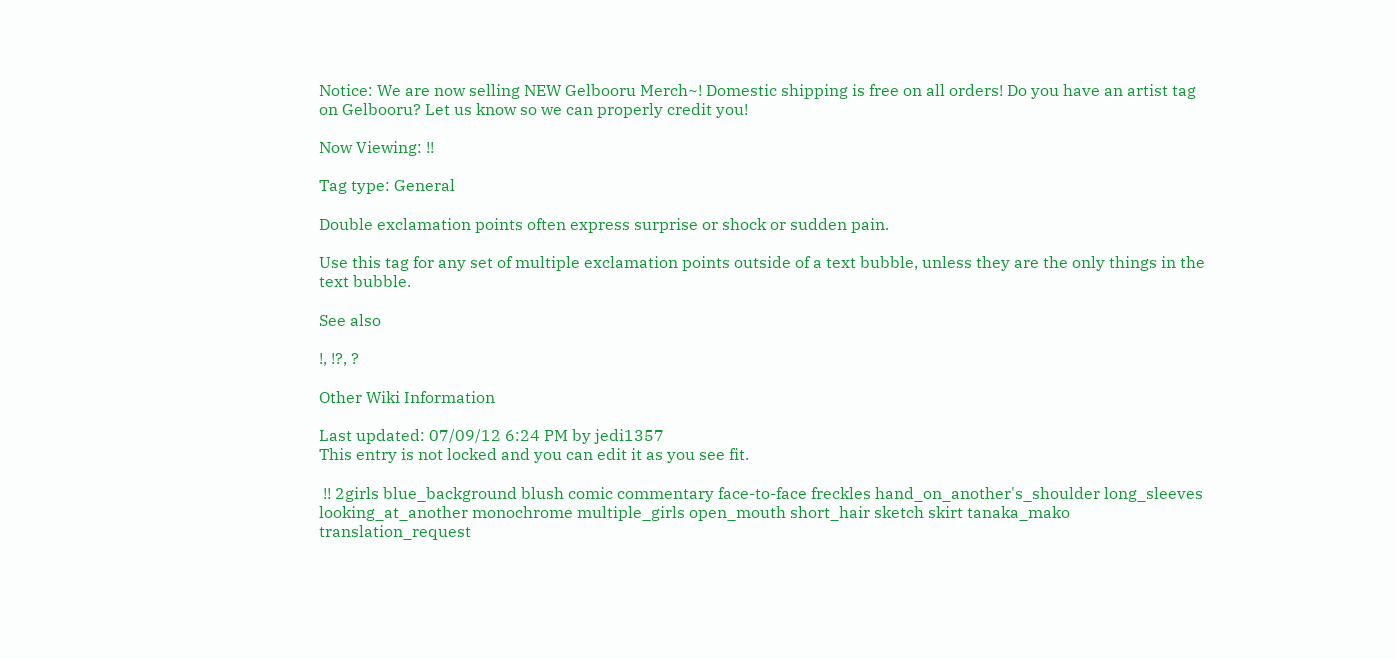Notice: We are now selling NEW Gelbooru Merch~! Domestic shipping is free on all orders! Do you have an artist tag on Gelbooru? Let us know so we can properly credit you!

Now Viewing: !!

Tag type: General

Double exclamation points often express surprise or shock or sudden pain.

Use this tag for any set of multiple exclamation points outside of a text bubble, unless they are the only things in the text bubble.

See also

!, !?, ?

Other Wiki Information

Last updated: 07/09/12 6:24 PM by jedi1357
This entry is not locked and you can edit it as you see fit.

 !! 2girls blue_background blush comic commentary face-to-face freckles hand_on_another's_shoulder long_sleeves looking_at_another monochrome multiple_girls open_mouth short_hair sketch skirt tanaka_mako translation_request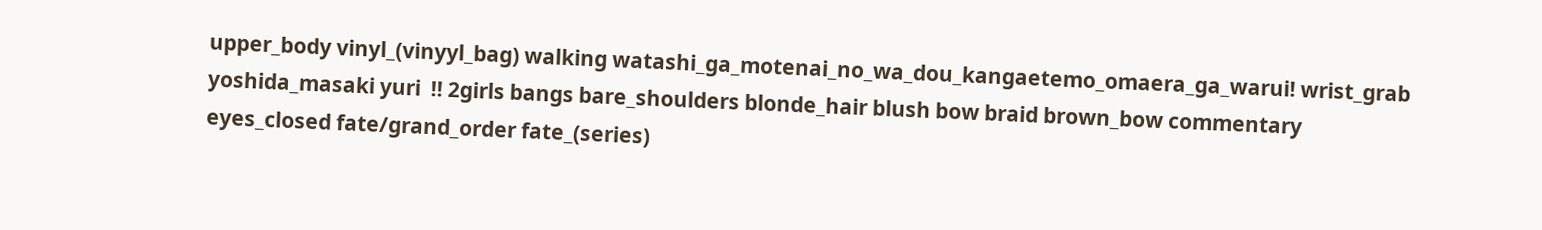upper_body vinyl_(vinyyl_bag) walking watashi_ga_motenai_no_wa_dou_kangaetemo_omaera_ga_warui! wrist_grab yoshida_masaki yuri  !! 2girls bangs bare_shoulders blonde_hair blush bow braid brown_bow commentary eyes_closed fate/grand_order fate_(series)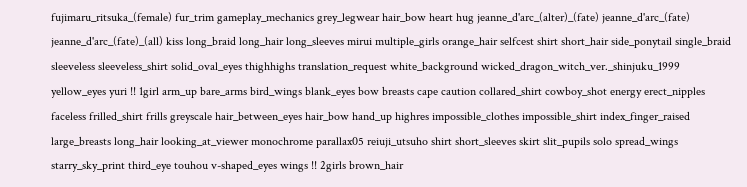fujimaru_ritsuka_(female) fur_trim gameplay_mechanics grey_legwear hair_bow heart hug jeanne_d'arc_(alter)_(fate) jeanne_d'arc_(fate) jeanne_d'arc_(fate)_(all) kiss long_braid long_hair long_sleeves mirui multiple_girls orange_hair selfcest shirt short_hair side_ponytail single_braid sleeveless sleeveless_shirt solid_oval_eyes thighhighs translation_request white_background wicked_dragon_witch_ver._shinjuku_1999 yellow_eyes yuri !! 1girl arm_up bare_arms bird_wings blank_eyes bow breasts cape caution collared_shirt cowboy_shot energy erect_nipples faceless frilled_shirt frills greyscale hair_between_eyes hair_bow hand_up highres impossible_clothes impossible_shirt index_finger_raised large_breasts long_hair looking_at_viewer monochrome parallax05 reiuji_utsuho shirt short_sleeves skirt slit_pupils solo spread_wings starry_sky_print third_eye touhou v-shaped_eyes wings !! 2girls brown_hair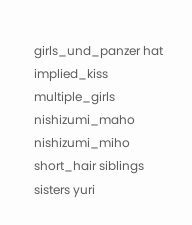girls_und_panzer hat implied_kiss multiple_girls nishizumi_maho nishizumi_miho short_hair siblings sisters yuri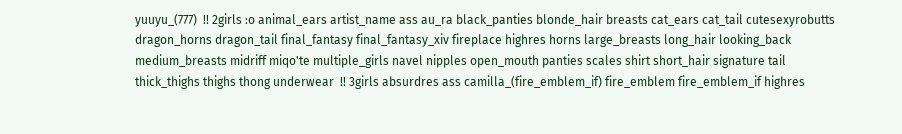yuuyu_(777)  !! 2girls :o animal_ears artist_name ass au_ra black_panties blonde_hair breasts cat_ears cat_tail cutesexyrobutts dragon_horns dragon_tail final_fantasy final_fantasy_xiv fireplace highres horns large_breasts long_hair looking_back medium_breasts midriff miqo'te multiple_girls navel nipples open_mouth panties scales shirt short_hair signature tail thick_thighs thighs thong underwear  !! 3girls absurdres ass camilla_(fire_emblem_if) fire_emblem fire_emblem_if highres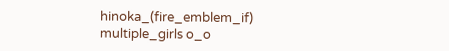hinoka_(fire_emblem_if) multiple_girls o_o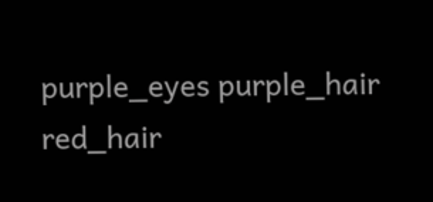purple_eyes purple_hair red_hair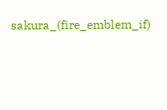sakura_(fire_emblem_if)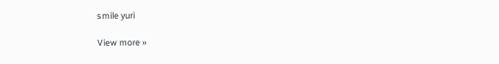smile yuri

View more »